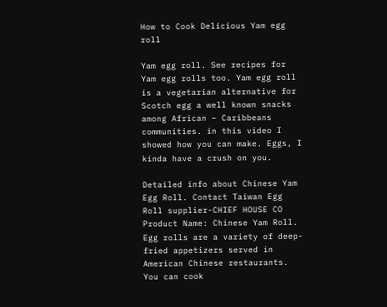How to Cook Delicious Yam egg roll

Yam egg roll. See recipes for Yam egg rolls too. Yam egg roll is a vegetarian alternative for Scotch egg a well known snacks among African – Caribbeans communities. in this video I showed how you can make. Eggs, I kinda have a crush on you.

Detailed info about Chinese Yam Egg Roll. Contact Taiwan Egg Roll supplier-CHIEF HOUSE CO Product Name: Chinese Yam Roll. Egg rolls are a variety of deep-fried appetizers served in American Chinese restaurants. You can cook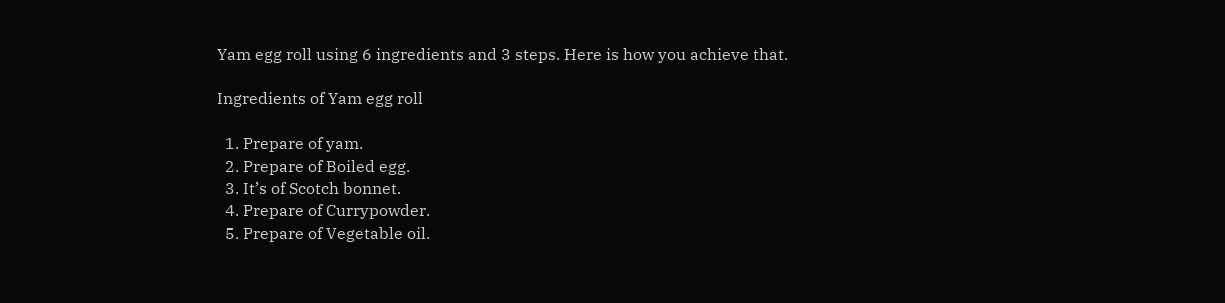Yam egg roll using 6 ingredients and 3 steps. Here is how you achieve that.

Ingredients of Yam egg roll

  1. Prepare of yam.
  2. Prepare of Boiled egg.
  3. It’s of Scotch bonnet.
  4. Prepare of Currypowder.
  5. Prepare of Vegetable oil.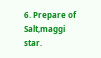6. Prepare of Salt,maggi star.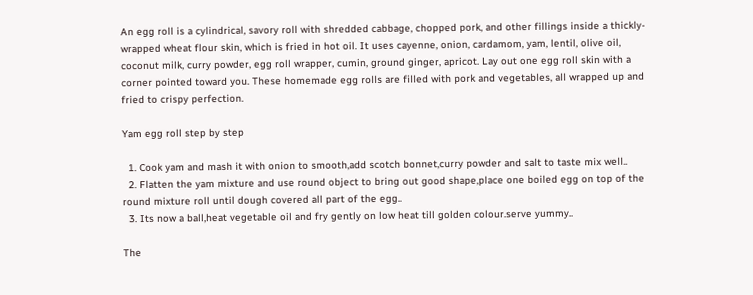An egg roll is a cylindrical, savory roll with shredded cabbage, chopped pork, and other fillings inside a thickly-wrapped wheat flour skin, which is fried in hot oil. It uses cayenne, onion, cardamom, yam, lentil, olive oil, coconut milk, curry powder, egg roll wrapper, cumin, ground ginger, apricot. Lay out one egg roll skin with a corner pointed toward you. These homemade egg rolls are filled with pork and vegetables, all wrapped up and fried to crispy perfection.

Yam egg roll step by step

  1. Cook yam and mash it with onion to smooth,add scotch bonnet,curry powder and salt to taste mix well..
  2. Flatten the yam mixture and use round object to bring out good shape,place one boiled egg on top of the round mixture roll until dough covered all part of the egg..
  3. Its now a ball,heat vegetable oil and fry gently on low heat till golden colour.serve yummy..

The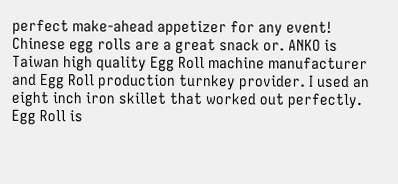perfect make-ahead appetizer for any event! Chinese egg rolls are a great snack or. ANKO is Taiwan high quality Egg Roll machine manufacturer and Egg Roll production turnkey provider. I used an eight inch iron skillet that worked out perfectly. Egg Roll is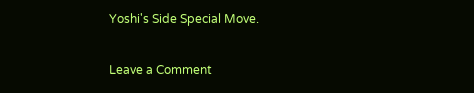Yoshi's Side Special Move.

Leave a Comment